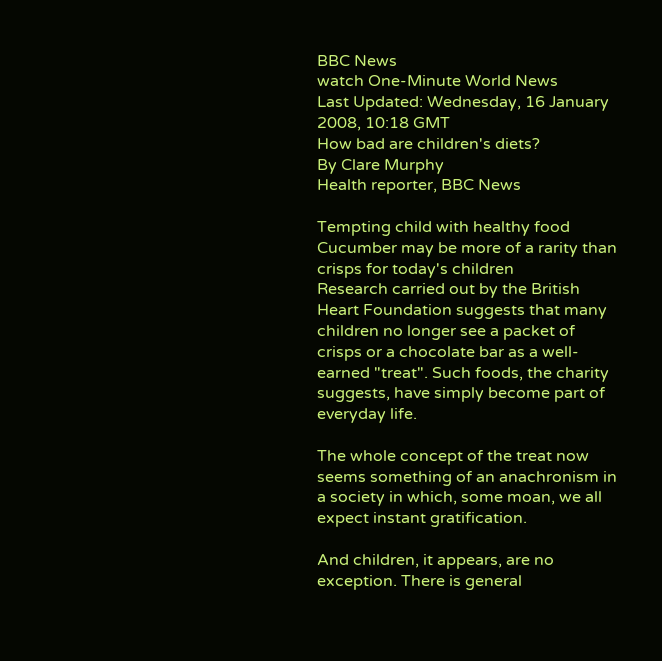BBC News
watch One-Minute World News
Last Updated: Wednesday, 16 January 2008, 10:18 GMT
How bad are children's diets?
By Clare Murphy
Health reporter, BBC News

Tempting child with healthy food
Cucumber may be more of a rarity than crisps for today's children
Research carried out by the British Heart Foundation suggests that many children no longer see a packet of crisps or a chocolate bar as a well-earned "treat". Such foods, the charity suggests, have simply become part of everyday life.

The whole concept of the treat now seems something of an anachronism in a society in which, some moan, we all expect instant gratification.

And children, it appears, are no exception. There is general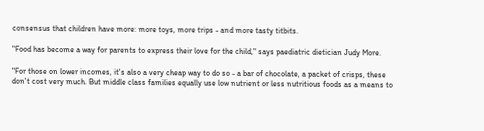consensus that children have more: more toys, more trips - and more tasty titbits.

"Food has become a way for parents to express their love for the child," says paediatric dietician Judy More.

"For those on lower incomes, it's also a very cheap way to do so - a bar of chocolate, a packet of crisps, these don't cost very much. But middle class families equally use low nutrient or less nutritious foods as a means to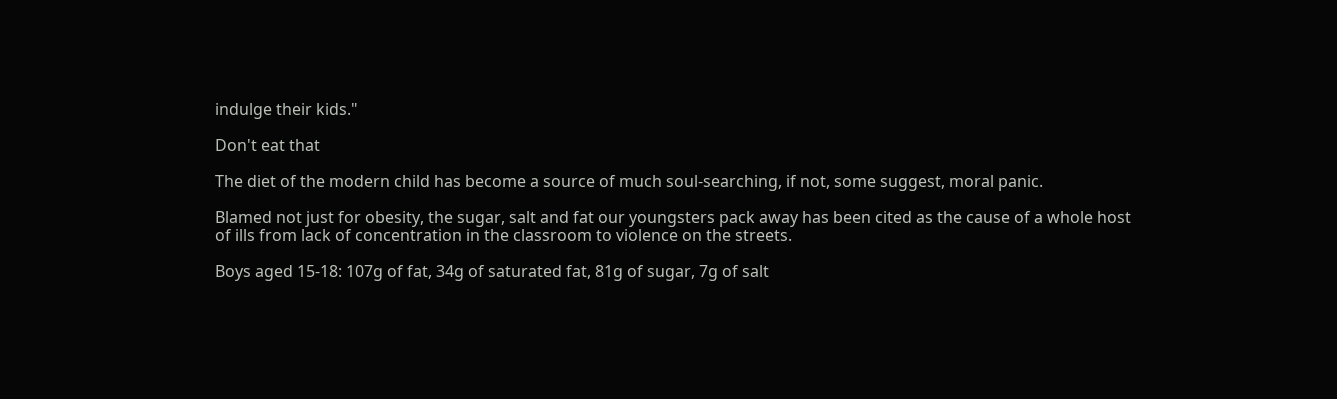indulge their kids."

Don't eat that

The diet of the modern child has become a source of much soul-searching, if not, some suggest, moral panic.

Blamed not just for obesity, the sugar, salt and fat our youngsters pack away has been cited as the cause of a whole host of ills from lack of concentration in the classroom to violence on the streets.

Boys aged 15-18: 107g of fat, 34g of saturated fat, 81g of sugar, 7g of salt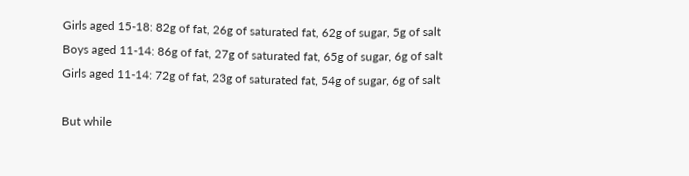Girls aged 15-18: 82g of fat, 26g of saturated fat, 62g of sugar, 5g of salt
Boys aged 11-14: 86g of fat, 27g of saturated fat, 65g of sugar, 6g of salt
Girls aged 11-14: 72g of fat, 23g of saturated fat, 54g of sugar, 6g of salt

But while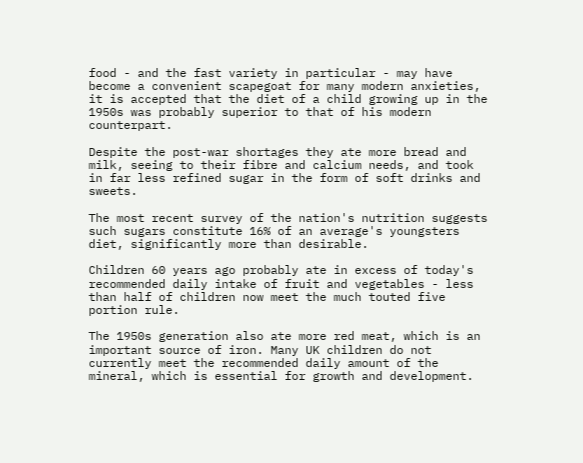food - and the fast variety in particular - may have become a convenient scapegoat for many modern anxieties, it is accepted that the diet of a child growing up in the 1950s was probably superior to that of his modern counterpart.

Despite the post-war shortages they ate more bread and milk, seeing to their fibre and calcium needs, and took in far less refined sugar in the form of soft drinks and sweets.

The most recent survey of the nation's nutrition suggests such sugars constitute 16% of an average's youngsters diet, significantly more than desirable.

Children 60 years ago probably ate in excess of today's recommended daily intake of fruit and vegetables - less than half of children now meet the much touted five portion rule.

The 1950s generation also ate more red meat, which is an important source of iron. Many UK children do not currently meet the recommended daily amount of the mineral, which is essential for growth and development.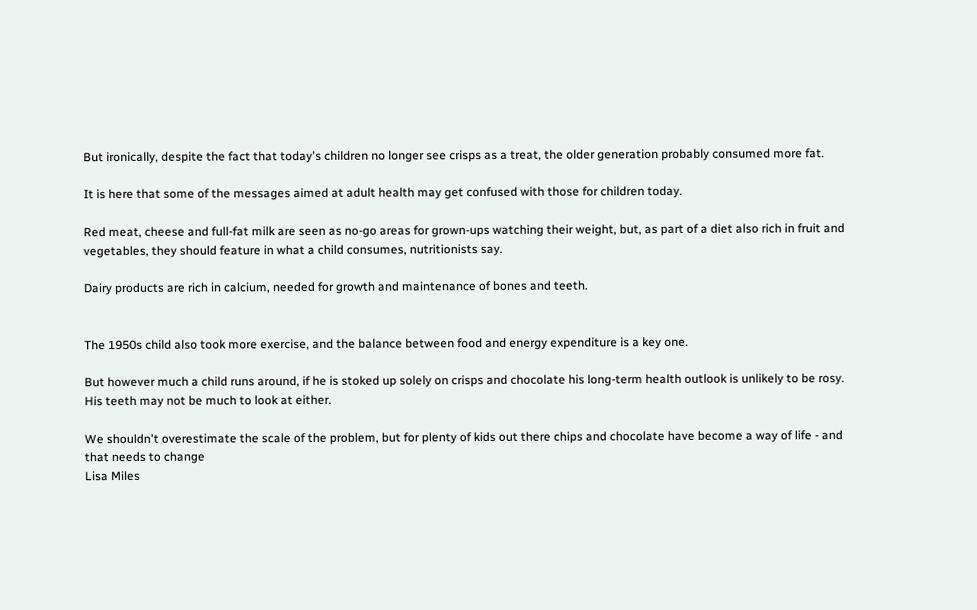But ironically, despite the fact that today's children no longer see crisps as a treat, the older generation probably consumed more fat.

It is here that some of the messages aimed at adult health may get confused with those for children today.

Red meat, cheese and full-fat milk are seen as no-go areas for grown-ups watching their weight, but, as part of a diet also rich in fruit and vegetables, they should feature in what a child consumes, nutritionists say.

Dairy products are rich in calcium, needed for growth and maintenance of bones and teeth.


The 1950s child also took more exercise, and the balance between food and energy expenditure is a key one.

But however much a child runs around, if he is stoked up solely on crisps and chocolate his long-term health outlook is unlikely to be rosy. His teeth may not be much to look at either.

We shouldn't overestimate the scale of the problem, but for plenty of kids out there chips and chocolate have become a way of life - and that needs to change
Lisa Miles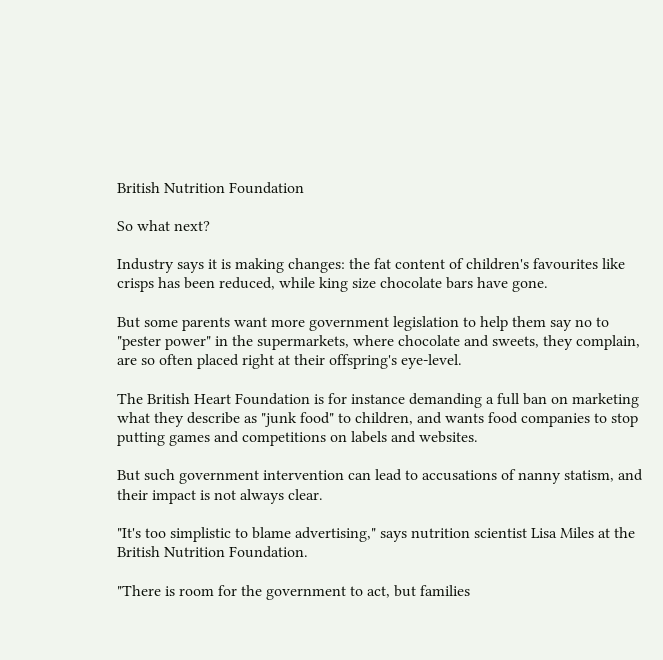British Nutrition Foundation

So what next?

Industry says it is making changes: the fat content of children's favourites like crisps has been reduced, while king size chocolate bars have gone.

But some parents want more government legislation to help them say no to "pester power" in the supermarkets, where chocolate and sweets, they complain, are so often placed right at their offspring's eye-level.

The British Heart Foundation is for instance demanding a full ban on marketing what they describe as "junk food" to children, and wants food companies to stop putting games and competitions on labels and websites.

But such government intervention can lead to accusations of nanny statism, and their impact is not always clear.

"It's too simplistic to blame advertising," says nutrition scientist Lisa Miles at the British Nutrition Foundation.

"There is room for the government to act, but families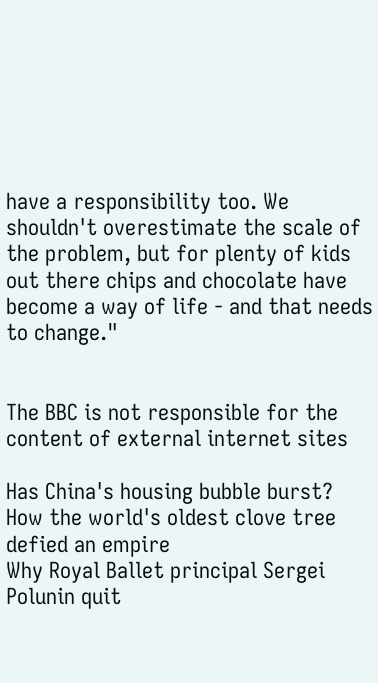have a responsibility too. We shouldn't overestimate the scale of the problem, but for plenty of kids out there chips and chocolate have become a way of life - and that needs to change."


The BBC is not responsible for the content of external internet sites

Has China's housing bubble burst?
How the world's oldest clove tree defied an empire
Why Royal Ballet principal Sergei Polunin quit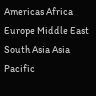Americas Africa Europe Middle East South Asia Asia Pacific